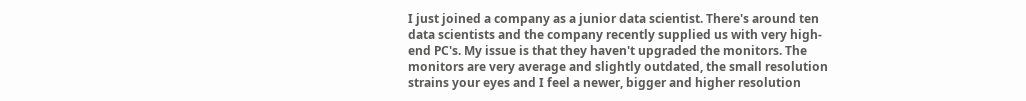I just joined a company as a junior data scientist. There's around ten data scientists and the company recently supplied us with very high-end PC's. My issue is that they haven't upgraded the monitors. The monitors are very average and slightly outdated, the small resolution strains your eyes and I feel a newer, bigger and higher resolution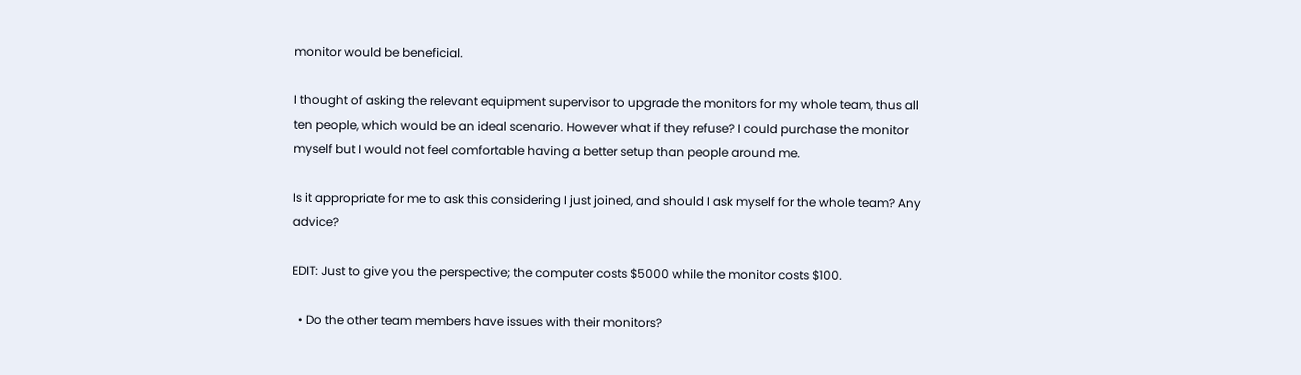monitor would be beneficial.

I thought of asking the relevant equipment supervisor to upgrade the monitors for my whole team, thus all ten people, which would be an ideal scenario. However what if they refuse? I could purchase the monitor myself but I would not feel comfortable having a better setup than people around me.

Is it appropriate for me to ask this considering I just joined, and should I ask myself for the whole team? Any advice?

EDIT: Just to give you the perspective; the computer costs $5000 while the monitor costs $100.

  • Do the other team members have issues with their monitors?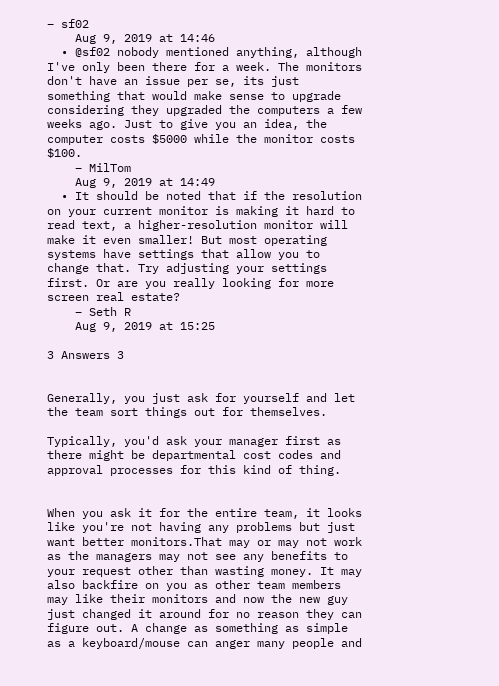– sf02
    Aug 9, 2019 at 14:46
  • @sf02 nobody mentioned anything, although I've only been there for a week. The monitors don't have an issue per se, its just something that would make sense to upgrade considering they upgraded the computers a few weeks ago. Just to give you an idea, the computer costs $5000 while the monitor costs $100.
    – MilTom
    Aug 9, 2019 at 14:49
  • It should be noted that if the resolution on your current monitor is making it hard to read text, a higher-resolution monitor will make it even smaller! But most operating systems have settings that allow you to change that. Try adjusting your settings first. Or are you really looking for more screen real estate?
    – Seth R
    Aug 9, 2019 at 15:25

3 Answers 3


Generally, you just ask for yourself and let the team sort things out for themselves.

Typically, you'd ask your manager first as there might be departmental cost codes and approval processes for this kind of thing.


When you ask it for the entire team, it looks like you're not having any problems but just want better monitors.That may or may not work as the managers may not see any benefits to your request other than wasting money. It may also backfire on you as other team members may like their monitors and now the new guy just changed it around for no reason they can figure out. A change as something as simple as a keyboard/mouse can anger many people and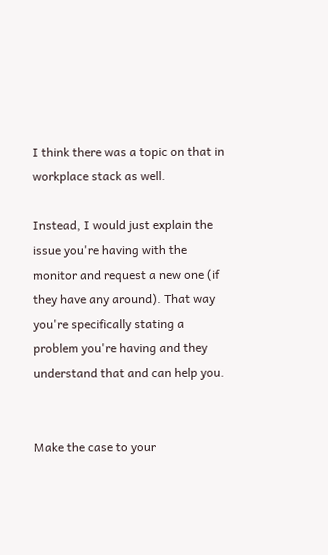I think there was a topic on that in workplace stack as well.

Instead, I would just explain the issue you're having with the monitor and request a new one (if they have any around). That way you're specifically stating a problem you're having and they understand that and can help you.


Make the case to your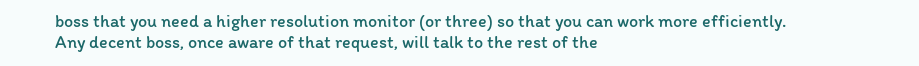boss that you need a higher resolution monitor (or three) so that you can work more efficiently. Any decent boss, once aware of that request, will talk to the rest of the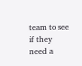team to see if they need a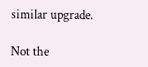similar upgrade.

Not the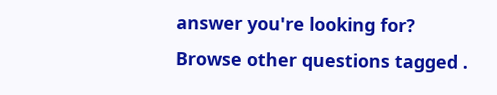answer you're looking for? Browse other questions tagged .